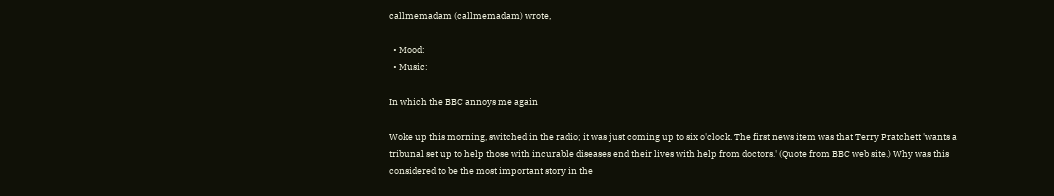callmemadam (callmemadam) wrote,

  • Mood:
  • Music:

In which the BBC annoys me again

Woke up this morning, switched in the radio; it was just coming up to six o'clock. The first news item was that Terry Pratchett 'wants a tribunal set up to help those with incurable diseases end their lives with help from doctors.' (Quote from BBC web site.) Why was this considered to be the most important story in the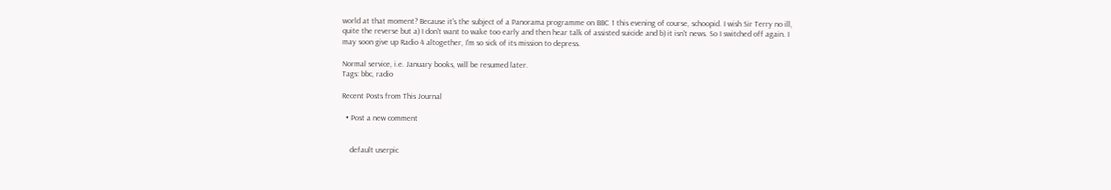world at that moment? Because it's the subject of a Panorama programme on BBC 1 this evening of course, schoopid. I wish Sir Terry no ill, quite the reverse but a) I don't want to wake too early and then hear talk of assisted suicide and b) it isn't news. So I switched off again. I may soon give up Radio 4 altogether, I'm so sick of its mission to depress.

Normal service, i.e. January books, will be resumed later.
Tags: bbc, radio

Recent Posts from This Journal

  • Post a new comment


    default userpic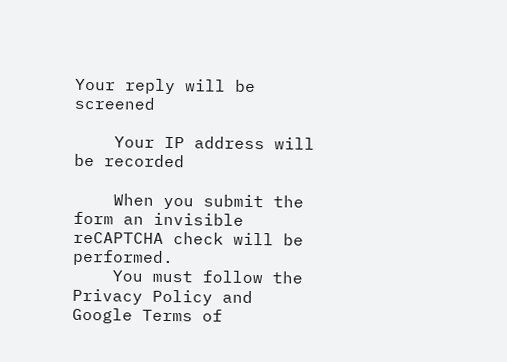Your reply will be screened

    Your IP address will be recorded

    When you submit the form an invisible reCAPTCHA check will be performed.
    You must follow the Privacy Policy and Google Terms of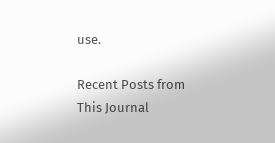use.

Recent Posts from This Journal